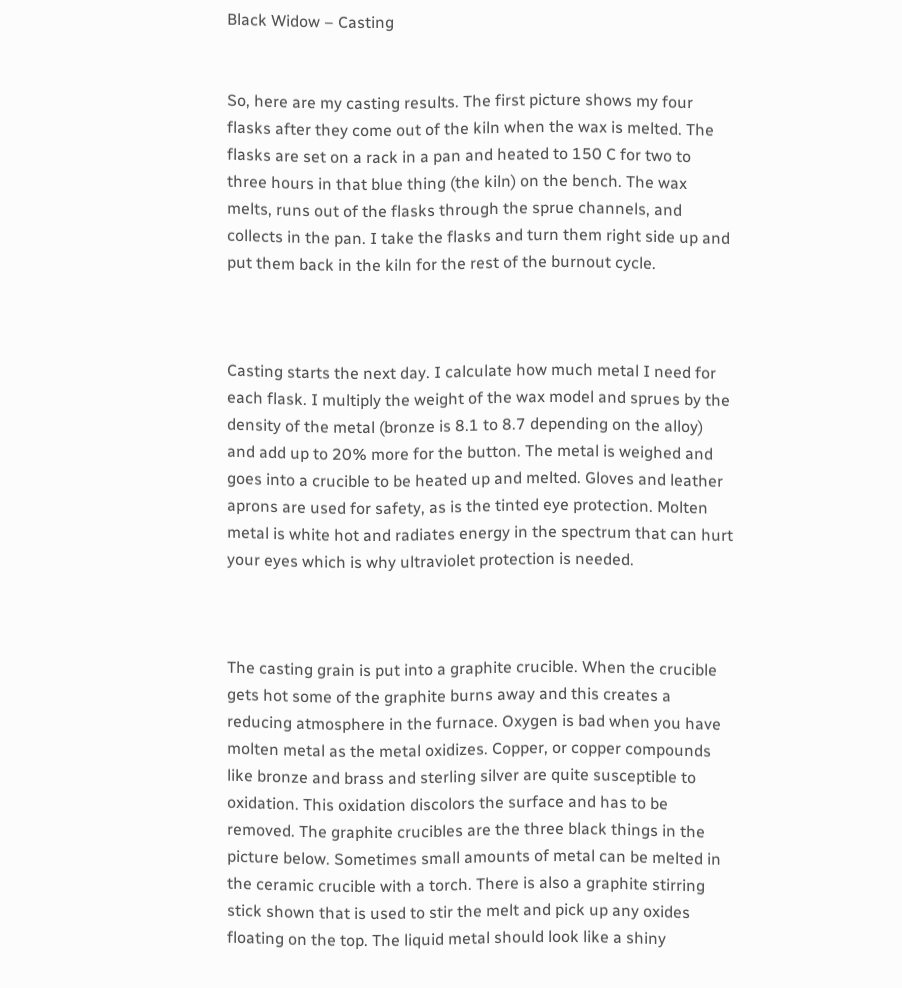Black Widow – Casting


So, here are my casting results. The first picture shows my four flasks after they come out of the kiln when the wax is melted. The flasks are set on a rack in a pan and heated to 150 C for two to three hours in that blue thing (the kiln) on the bench. The wax melts, runs out of the flasks through the sprue channels, and collects in the pan. I take the flasks and turn them right side up and put them back in the kiln for the rest of the burnout cycle.



Casting starts the next day. I calculate how much metal I need for each flask. I multiply the weight of the wax model and sprues by the density of the metal (bronze is 8.1 to 8.7 depending on the alloy) and add up to 20% more for the button. The metal is weighed and goes into a crucible to be heated up and melted. Gloves and leather aprons are used for safety, as is the tinted eye protection. Molten metal is white hot and radiates energy in the spectrum that can hurt your eyes which is why ultraviolet protection is needed.



The casting grain is put into a graphite crucible. When the crucible gets hot some of the graphite burns away and this creates a reducing atmosphere in the furnace. Oxygen is bad when you have molten metal as the metal oxidizes. Copper, or copper compounds like bronze and brass and sterling silver are quite susceptible to oxidation. This oxidation discolors the surface and has to be removed. The graphite crucibles are the three black things in the picture below. Sometimes small amounts of metal can be melted in the ceramic crucible with a torch. There is also a graphite stirring stick shown that is used to stir the melt and pick up any oxides floating on the top. The liquid metal should look like a shiny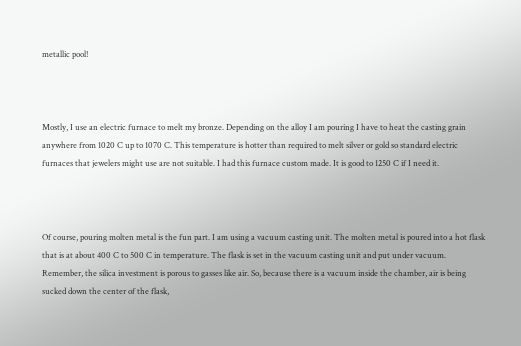metallic pool!



Mostly, I use an electric furnace to melt my bronze. Depending on the alloy I am pouring I have to heat the casting grain anywhere from 1020 C up to 1070 C. This temperature is hotter than required to melt silver or gold so standard electric furnaces that jewelers might use are not suitable. I had this furnace custom made. It is good to 1250 C if I need it.



Of course, pouring molten metal is the fun part. I am using a vacuum casting unit. The molten metal is poured into a hot flask that is at about 400 C to 500 C in temperature. The flask is set in the vacuum casting unit and put under vacuum. Remember, the silica investment is porous to gasses like air. So, because there is a vacuum inside the chamber, air is being sucked down the center of the flask,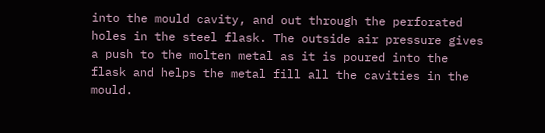into the mould cavity, and out through the perforated holes in the steel flask. The outside air pressure gives a push to the molten metal as it is poured into the flask and helps the metal fill all the cavities in the mould.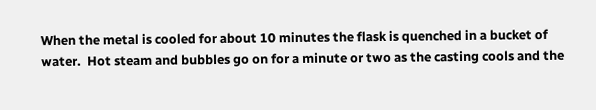When the metal is cooled for about 10 minutes the flask is quenched in a bucket of water.  Hot steam and bubbles go on for a minute or two as the casting cools and the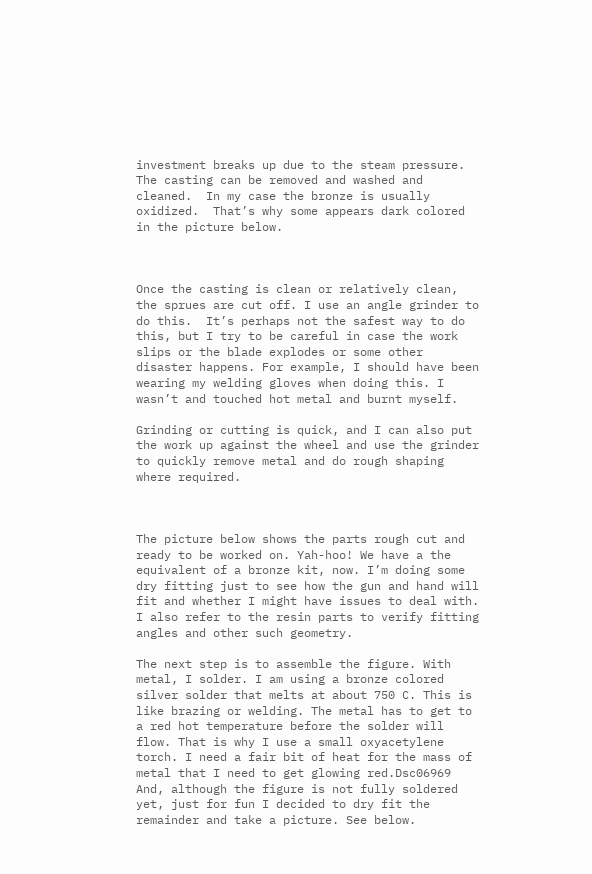investment breaks up due to the steam pressure.  The casting can be removed and washed and cleaned.  In my case the bronze is usually oxidized.  That’s why some appears dark colored in the picture below.



Once the casting is clean or relatively clean, the sprues are cut off. I use an angle grinder to do this.  It’s perhaps not the safest way to do this, but I try to be careful in case the work slips or the blade explodes or some other disaster happens. For example, I should have been wearing my welding gloves when doing this. I wasn’t and touched hot metal and burnt myself.

Grinding or cutting is quick, and I can also put the work up against the wheel and use the grinder to quickly remove metal and do rough shaping where required.



The picture below shows the parts rough cut and ready to be worked on. Yah-hoo! We have a the equivalent of a bronze kit, now. I’m doing some dry fitting just to see how the gun and hand will fit and whether I might have issues to deal with. I also refer to the resin parts to verify fitting angles and other such geometry.

The next step is to assemble the figure. With metal, I solder. I am using a bronze colored silver solder that melts at about 750 C. This is like brazing or welding. The metal has to get to a red hot temperature before the solder will flow. That is why I use a small oxyacetylene torch. I need a fair bit of heat for the mass of metal that I need to get glowing red.Dsc06969
And, although the figure is not fully soldered yet, just for fun I decided to dry fit the remainder and take a picture. See below.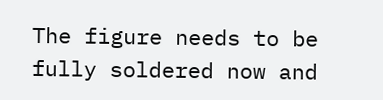The figure needs to be fully soldered now and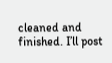cleaned and finished. I’ll post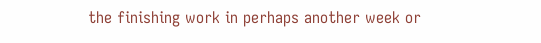the finishing work in perhaps another week or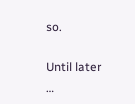so.

Until later …